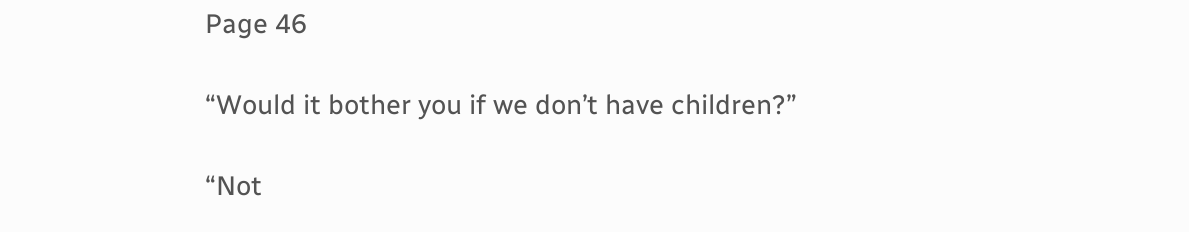Page 46

“Would it bother you if we don’t have children?”

“Not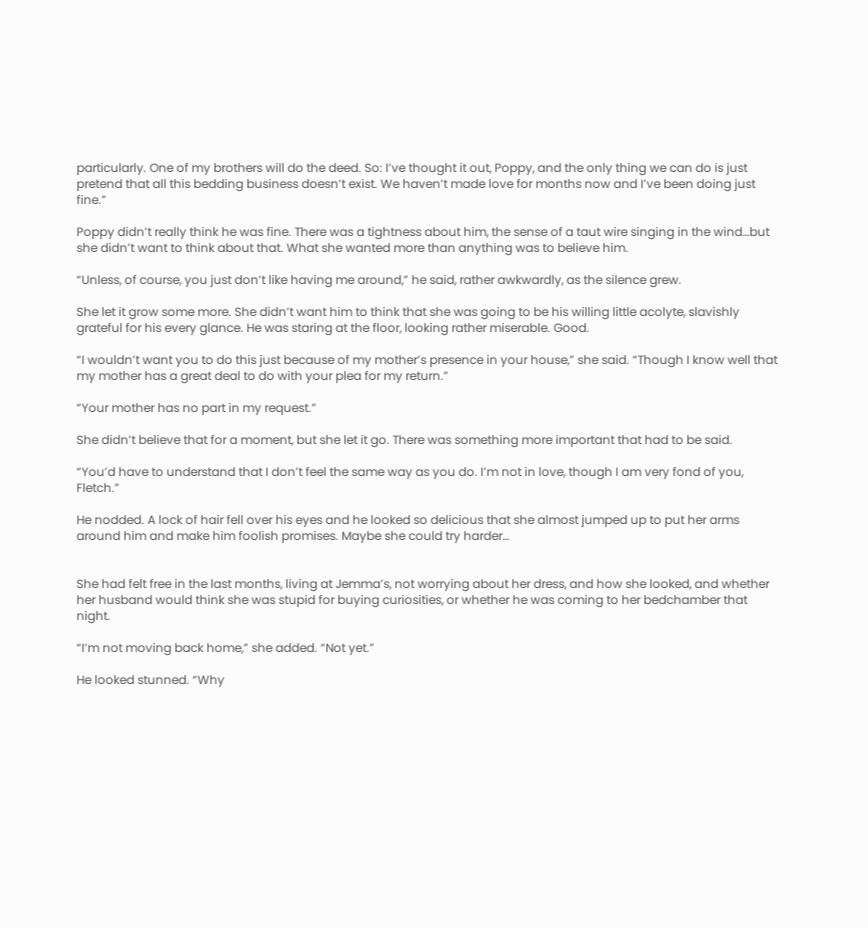particularly. One of my brothers will do the deed. So: I’ve thought it out, Poppy, and the only thing we can do is just pretend that all this bedding business doesn’t exist. We haven’t made love for months now and I’ve been doing just fine.”

Poppy didn’t really think he was fine. There was a tightness about him, the sense of a taut wire singing in the wind…but she didn’t want to think about that. What she wanted more than anything was to believe him.

“Unless, of course, you just don’t like having me around,” he said, rather awkwardly, as the silence grew.

She let it grow some more. She didn’t want him to think that she was going to be his willing little acolyte, slavishly grateful for his every glance. He was staring at the floor, looking rather miserable. Good.

“I wouldn’t want you to do this just because of my mother’s presence in your house,” she said. “Though I know well that my mother has a great deal to do with your plea for my return.”

“Your mother has no part in my request.”

She didn’t believe that for a moment, but she let it go. There was something more important that had to be said.

“You’d have to understand that I don’t feel the same way as you do. I’m not in love, though I am very fond of you, Fletch.”

He nodded. A lock of hair fell over his eyes and he looked so delicious that she almost jumped up to put her arms around him and make him foolish promises. Maybe she could try harder…


She had felt free in the last months, living at Jemma’s, not worrying about her dress, and how she looked, and whether her husband would think she was stupid for buying curiosities, or whether he was coming to her bedchamber that night.

“I’m not moving back home,” she added. “Not yet.”

He looked stunned. “Why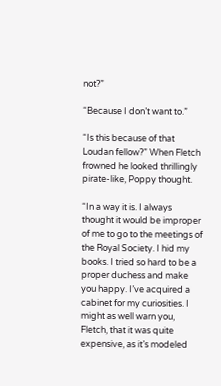not?”

“Because I don’t want to.”

“Is this because of that Loudan fellow?” When Fletch frowned he looked thrillingly pirate-like, Poppy thought.

“In a way it is. I always thought it would be improper of me to go to the meetings of the Royal Society. I hid my books. I tried so hard to be a proper duchess and make you happy. I’ve acquired a cabinet for my curiosities. I might as well warn you, Fletch, that it was quite expensive, as it’s modeled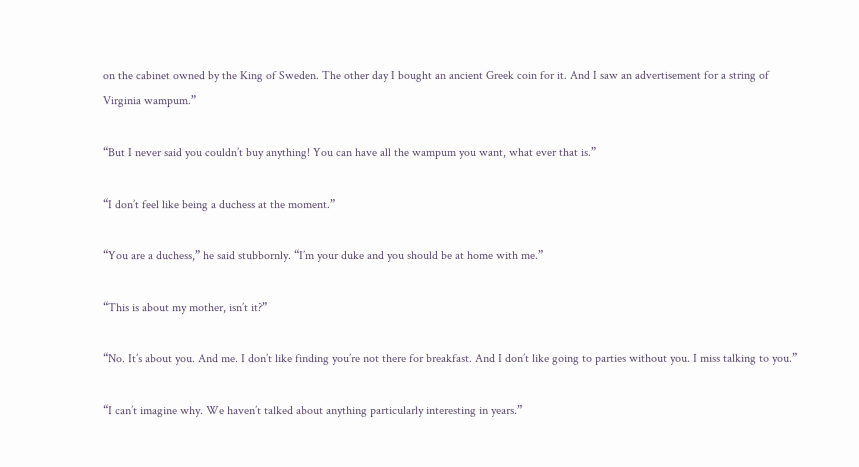on the cabinet owned by the King of Sweden. The other day I bought an ancient Greek coin for it. And I saw an advertisement for a string of Virginia wampum.”

“But I never said you couldn’t buy anything! You can have all the wampum you want, what ever that is.”

“I don’t feel like being a duchess at the moment.”

“You are a duchess,” he said stubbornly. “I’m your duke and you should be at home with me.”

“This is about my mother, isn’t it?”

“No. It’s about you. And me. I don’t like finding you’re not there for breakfast. And I don’t like going to parties without you. I miss talking to you.”

“I can’t imagine why. We haven’t talked about anything particularly interesting in years.”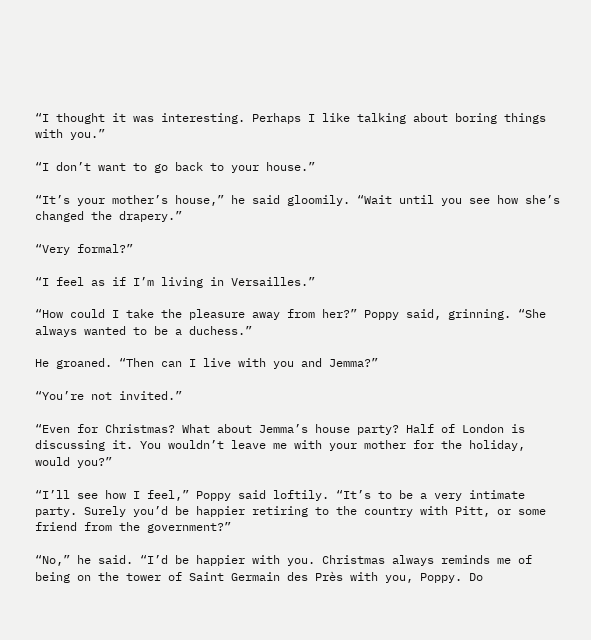“I thought it was interesting. Perhaps I like talking about boring things with you.”

“I don’t want to go back to your house.”

“It’s your mother’s house,” he said gloomily. “Wait until you see how she’s changed the drapery.”

“Very formal?”

“I feel as if I’m living in Versailles.”

“How could I take the pleasure away from her?” Poppy said, grinning. “She always wanted to be a duchess.”

He groaned. “Then can I live with you and Jemma?”

“You’re not invited.”

“Even for Christmas? What about Jemma’s house party? Half of London is discussing it. You wouldn’t leave me with your mother for the holiday, would you?”

“I’ll see how I feel,” Poppy said loftily. “It’s to be a very intimate party. Surely you’d be happier retiring to the country with Pitt, or some friend from the government?”

“No,” he said. “I’d be happier with you. Christmas always reminds me of being on the tower of Saint Germain des Près with you, Poppy. Do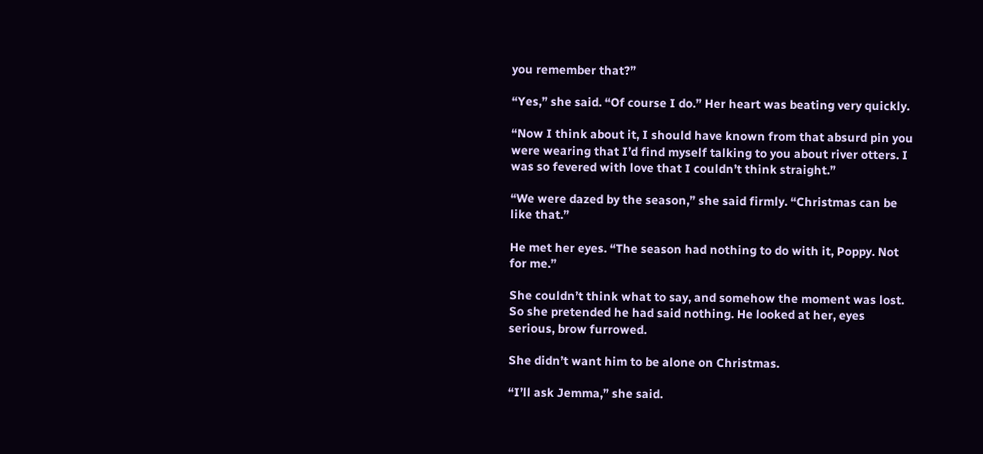you remember that?”

“Yes,” she said. “Of course I do.” Her heart was beating very quickly.

“Now I think about it, I should have known from that absurd pin you were wearing that I’d find myself talking to you about river otters. I was so fevered with love that I couldn’t think straight.”

“We were dazed by the season,” she said firmly. “Christmas can be like that.”

He met her eyes. “The season had nothing to do with it, Poppy. Not for me.”

She couldn’t think what to say, and somehow the moment was lost. So she pretended he had said nothing. He looked at her, eyes serious, brow furrowed.

She didn’t want him to be alone on Christmas.

“I’ll ask Jemma,” she said.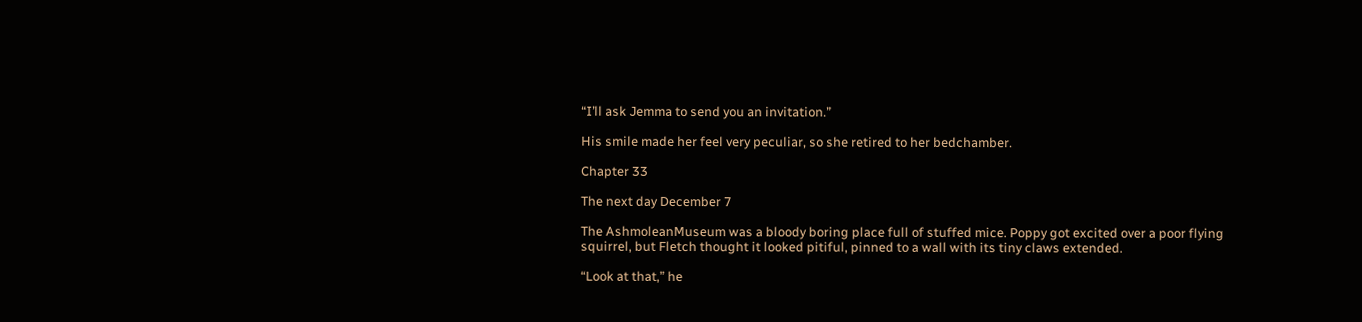“I’ll ask Jemma to send you an invitation.”

His smile made her feel very peculiar, so she retired to her bedchamber.

Chapter 33

The next day December 7

The AshmoleanMuseum was a bloody boring place full of stuffed mice. Poppy got excited over a poor flying squirrel, but Fletch thought it looked pitiful, pinned to a wall with its tiny claws extended.

“Look at that,” he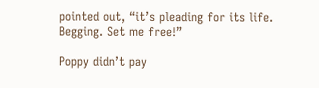pointed out, “it’s pleading for its life. Begging. Set me free!”

Poppy didn’t pay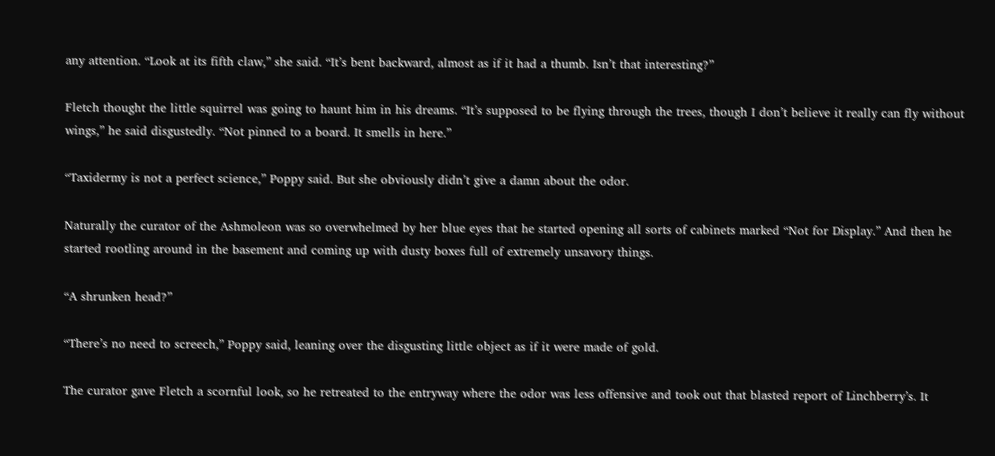any attention. “Look at its fifth claw,” she said. “It’s bent backward, almost as if it had a thumb. Isn’t that interesting?”

Fletch thought the little squirrel was going to haunt him in his dreams. “It’s supposed to be flying through the trees, though I don’t believe it really can fly without wings,” he said disgustedly. “Not pinned to a board. It smells in here.”

“Taxidermy is not a perfect science,” Poppy said. But she obviously didn’t give a damn about the odor.

Naturally the curator of the Ashmoleon was so overwhelmed by her blue eyes that he started opening all sorts of cabinets marked “Not for Display.” And then he started rootling around in the basement and coming up with dusty boxes full of extremely unsavory things.

“A shrunken head?”

“There’s no need to screech,” Poppy said, leaning over the disgusting little object as if it were made of gold.

The curator gave Fletch a scornful look, so he retreated to the entryway where the odor was less offensive and took out that blasted report of Linchberry’s. It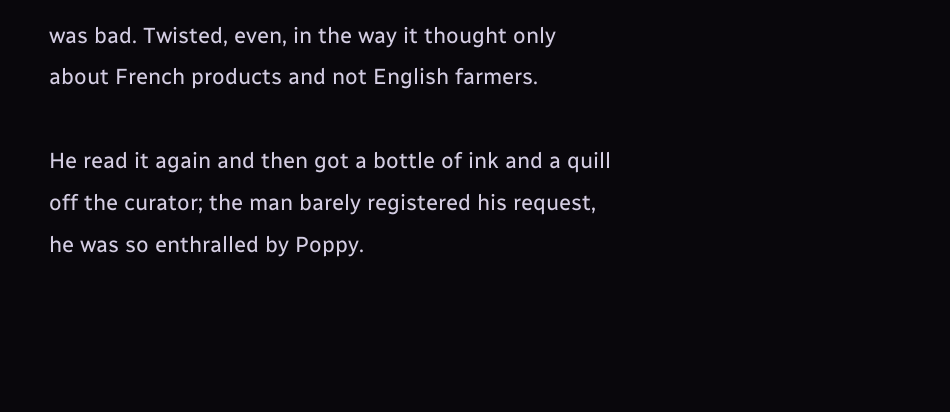was bad. Twisted, even, in the way it thought only about French products and not English farmers.

He read it again and then got a bottle of ink and a quill off the curator; the man barely registered his request, he was so enthralled by Poppy.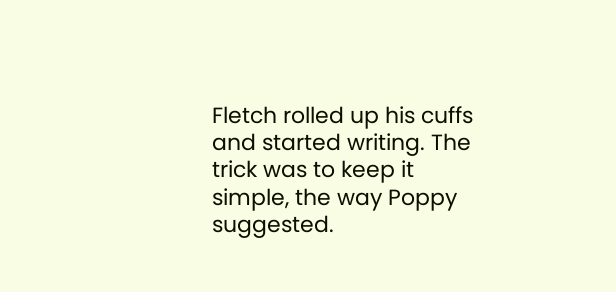Fletch rolled up his cuffs and started writing. The trick was to keep it simple, the way Poppy suggested.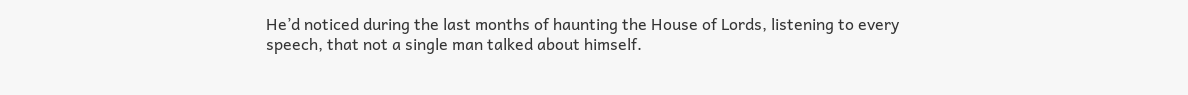He’d noticed during the last months of haunting the House of Lords, listening to every speech, that not a single man talked about himself.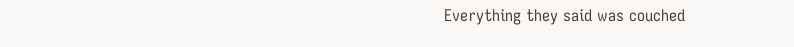Everything they said was couched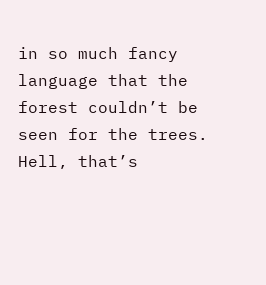in so much fancy language that the forest couldn’t be seen for the trees. Hell, that’s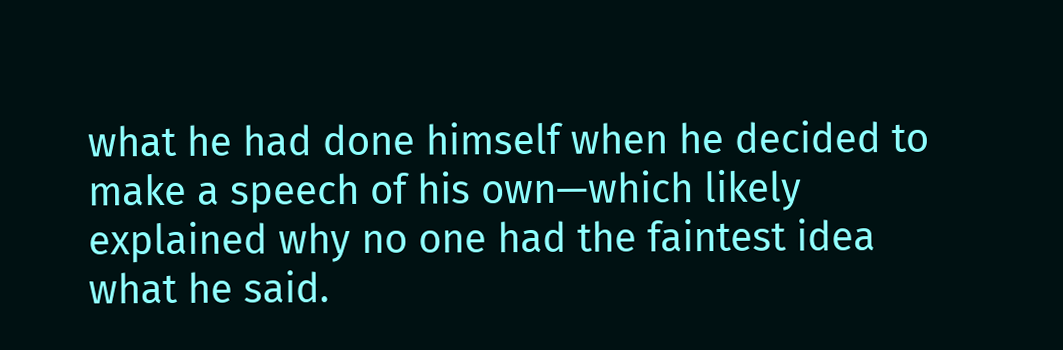what he had done himself when he decided to make a speech of his own—which likely explained why no one had the faintest idea what he said.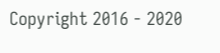Copyright 2016 - 2020